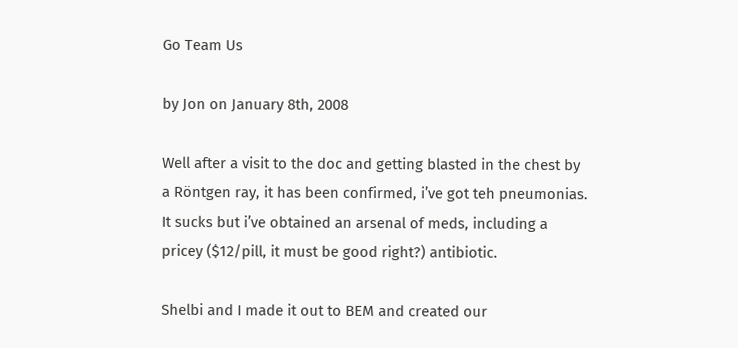Go Team Us

by Jon on January 8th, 2008

Well after a visit to the doc and getting blasted in the chest by a Röntgen ray, it has been confirmed, i’ve got teh pneumonias. It sucks but i’ve obtained an arsenal of meds, including a pricey ($12/pill, it must be good right?) antibiotic.

Shelbi and I made it out to BEM and created our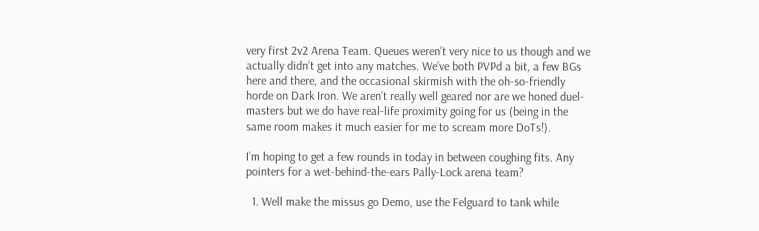very first 2v2 Arena Team. Queues weren’t very nice to us though and we actually didn’t get into any matches. We’ve both PVPd a bit, a few BGs here and there, and the occasional skirmish with the oh-so-friendly horde on Dark Iron. We aren’t really well geared nor are we honed duel-masters but we do have real-life proximity going for us (being in the same room makes it much easier for me to scream more DoTs!).

I’m hoping to get a few rounds in today in between coughing fits. Any pointers for a wet-behind-the-ears Pally-Lock arena team?

  1. Well make the missus go Demo, use the Felguard to tank while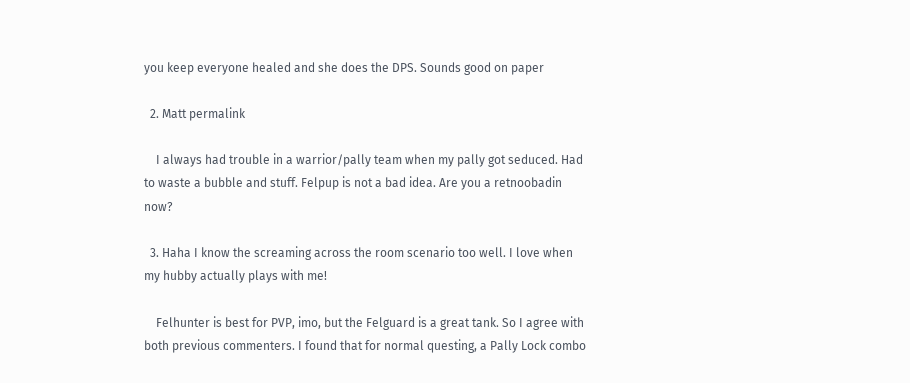you keep everyone healed and she does the DPS. Sounds good on paper

  2. Matt permalink

    I always had trouble in a warrior/pally team when my pally got seduced. Had to waste a bubble and stuff. Felpup is not a bad idea. Are you a retnoobadin now?

  3. Haha I know the screaming across the room scenario too well. I love when my hubby actually plays with me!

    Felhunter is best for PVP, imo, but the Felguard is a great tank. So I agree with both previous commenters. I found that for normal questing, a Pally Lock combo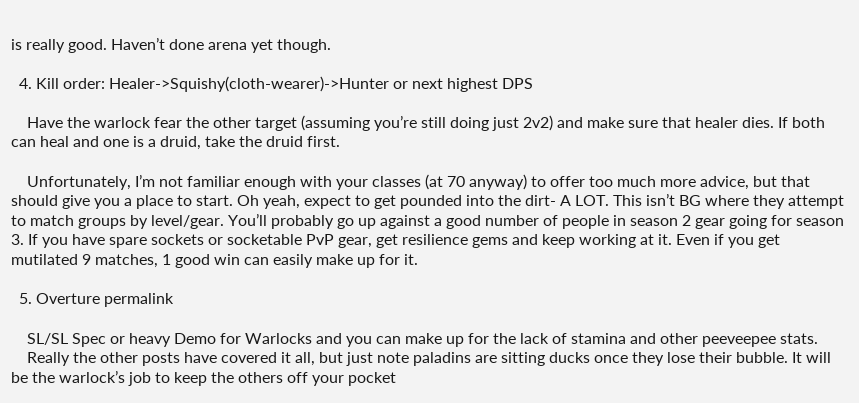is really good. Haven’t done arena yet though.

  4. Kill order: Healer->Squishy(cloth-wearer)->Hunter or next highest DPS

    Have the warlock fear the other target (assuming you’re still doing just 2v2) and make sure that healer dies. If both can heal and one is a druid, take the druid first.

    Unfortunately, I’m not familiar enough with your classes (at 70 anyway) to offer too much more advice, but that should give you a place to start. Oh yeah, expect to get pounded into the dirt- A LOT. This isn’t BG where they attempt to match groups by level/gear. You’ll probably go up against a good number of people in season 2 gear going for season 3. If you have spare sockets or socketable PvP gear, get resilience gems and keep working at it. Even if you get mutilated 9 matches, 1 good win can easily make up for it.

  5. Overture permalink

    SL/SL Spec or heavy Demo for Warlocks and you can make up for the lack of stamina and other peeveepee stats.
    Really the other posts have covered it all, but just note paladins are sitting ducks once they lose their bubble. It will be the warlock’s job to keep the others off your pocket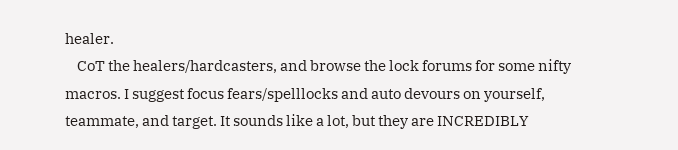healer.
    CoT the healers/hardcasters, and browse the lock forums for some nifty macros. I suggest focus fears/spelllocks and auto devours on yourself, teammate, and target. It sounds like a lot, but they are INCREDIBLY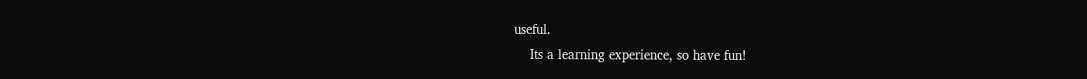useful.
    Its a learning experience, so have fun!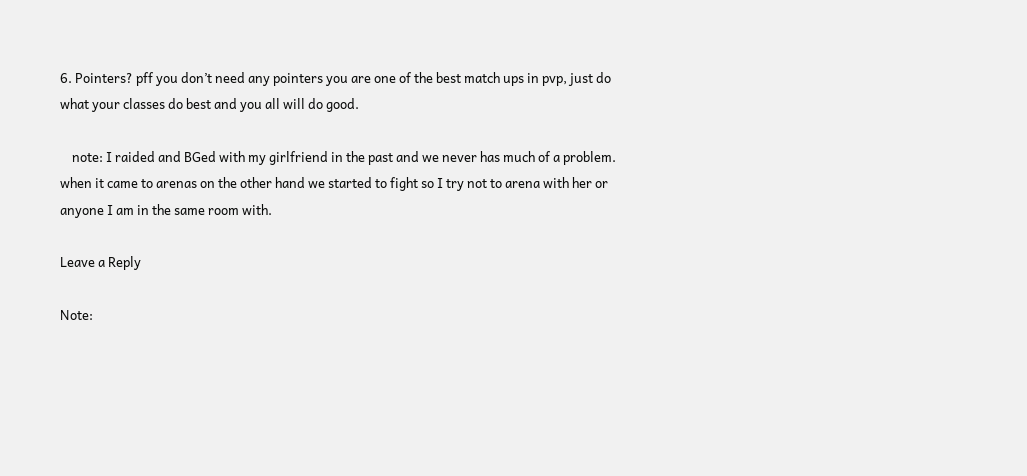6. Pointers? pff you don’t need any pointers you are one of the best match ups in pvp, just do what your classes do best and you all will do good.

    note: I raided and BGed with my girlfriend in the past and we never has much of a problem. when it came to arenas on the other hand we started to fight so I try not to arena with her or anyone I am in the same room with.

Leave a Reply

Note: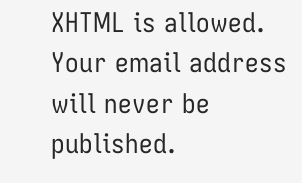XHTML is allowed. Your email address will never be published.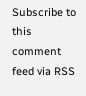Subscribe to this comment feed via RSS